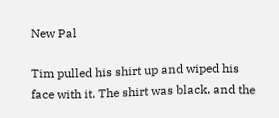New Pal

Tim pulled his shirt up and wiped his face with it. The shirt was black, and the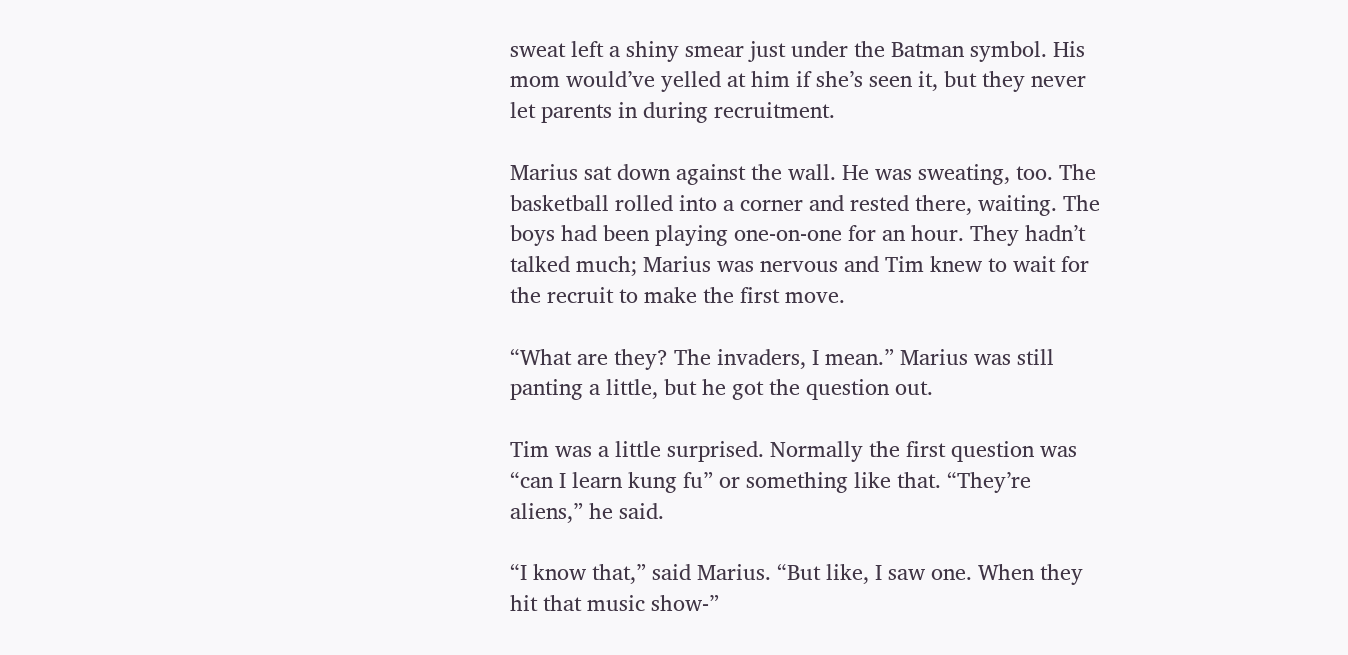sweat left a shiny smear just under the Batman symbol. His mom would’ve yelled at him if she’s seen it, but they never let parents in during recruitment.

Marius sat down against the wall. He was sweating, too. The basketball rolled into a corner and rested there, waiting. The boys had been playing one-on-one for an hour. They hadn’t talked much; Marius was nervous and Tim knew to wait for the recruit to make the first move.

“What are they? The invaders, I mean.” Marius was still panting a little, but he got the question out.

Tim was a little surprised. Normally the first question was “can I learn kung fu” or something like that. “They’re aliens,” he said.

“I know that,” said Marius. “But like, I saw one. When they hit that music show-”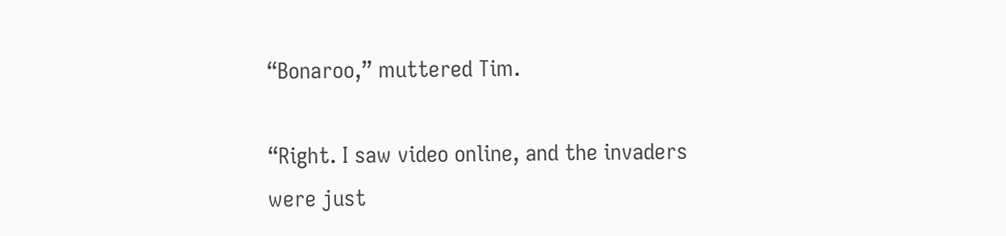“Bonaroo,” muttered Tim.

“Right. I saw video online, and the invaders were just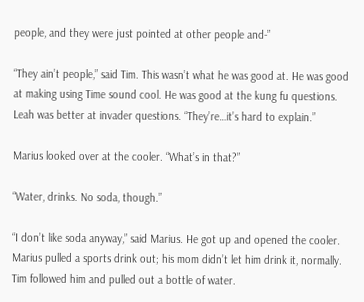people, and they were just pointed at other people and-”

“They ain’t people,” said Tim. This wasn’t what he was good at. He was good at making using Time sound cool. He was good at the kung fu questions. Leah was better at invader questions. “They’re…it’s hard to explain.”

Marius looked over at the cooler. “What’s in that?”

“Water, drinks. No soda, though.”

“I don’t like soda anyway,” said Marius. He got up and opened the cooler. Marius pulled a sports drink out; his mom didn’t let him drink it, normally. Tim followed him and pulled out a bottle of water.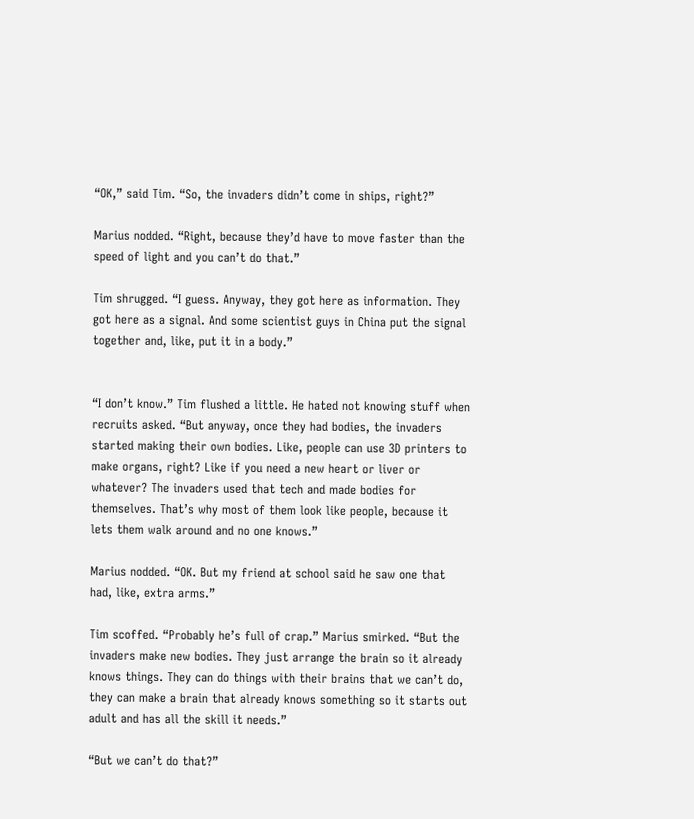“OK,” said Tim. “So, the invaders didn’t come in ships, right?”

Marius nodded. “Right, because they’d have to move faster than the speed of light and you can’t do that.”

Tim shrugged. “I guess. Anyway, they got here as information. They got here as a signal. And some scientist guys in China put the signal together and, like, put it in a body.”


“I don’t know.” Tim flushed a little. He hated not knowing stuff when recruits asked. “But anyway, once they had bodies, the invaders started making their own bodies. Like, people can use 3D printers to make organs, right? Like if you need a new heart or liver or whatever? The invaders used that tech and made bodies for themselves. That’s why most of them look like people, because it lets them walk around and no one knows.”

Marius nodded. “OK. But my friend at school said he saw one that had, like, extra arms.”

Tim scoffed. “Probably he’s full of crap.” Marius smirked. “But the invaders make new bodies. They just arrange the brain so it already knows things. They can do things with their brains that we can’t do, they can make a brain that already knows something so it starts out adult and has all the skill it needs.”

“But we can’t do that?”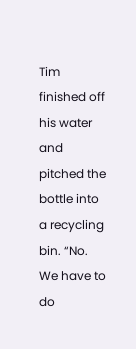Tim finished off his water and pitched the bottle into a recycling bin. “No. We have to do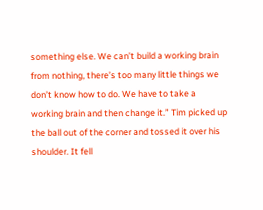something else. We can’t build a working brain from nothing, there’s too many little things we don’t know how to do. We have to take a working brain and then change it.” Tim picked up the ball out of the corner and tossed it over his shoulder. It fell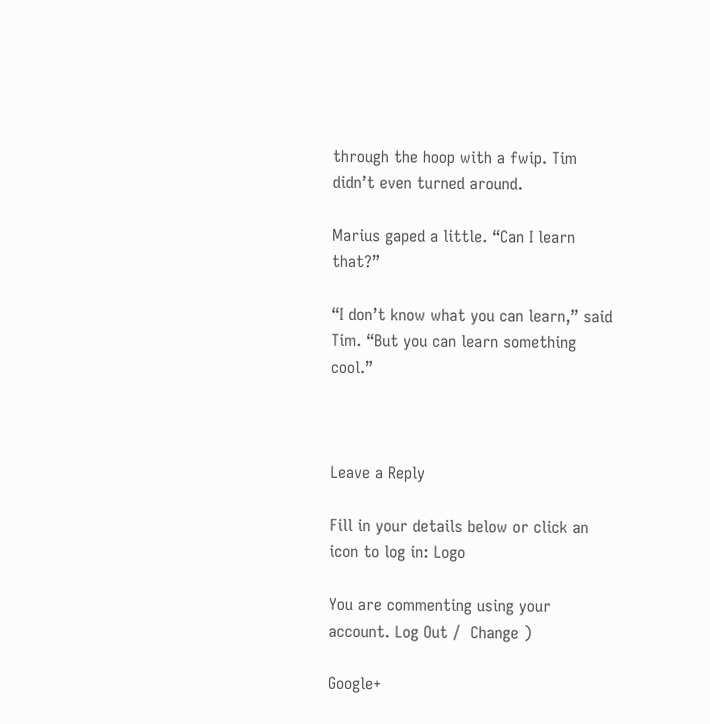through the hoop with a fwip. Tim didn’t even turned around.

Marius gaped a little. “Can I learn that?”

“I don’t know what you can learn,” said Tim. “But you can learn something cool.”



Leave a Reply

Fill in your details below or click an icon to log in: Logo

You are commenting using your account. Log Out /  Change )

Google+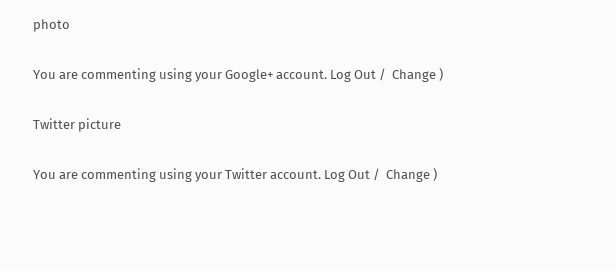photo

You are commenting using your Google+ account. Log Out /  Change )

Twitter picture

You are commenting using your Twitter account. Log Out /  Change )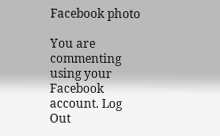Facebook photo

You are commenting using your Facebook account. Log Out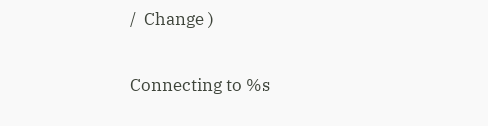/  Change )


Connecting to %s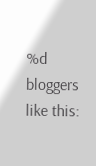%d bloggers like this: